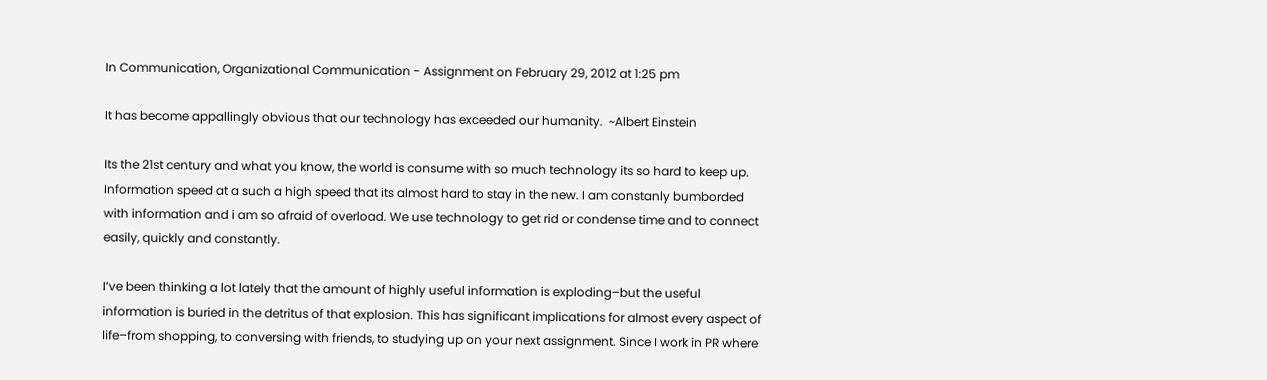In Communication, Organizational Communication - Assignment on February 29, 2012 at 1:25 pm

It has become appallingly obvious that our technology has exceeded our humanity.  ~Albert Einstein

Its the 21st century and what you know, the world is consume with so much technology its so hard to keep up. Information speed at a such a high speed that its almost hard to stay in the new. I am constanly bumborded with information and i am so afraid of overload. We use technology to get rid or condense time and to connect easily, quickly and constantly.

I’ve been thinking a lot lately that the amount of highly useful information is exploding–but the useful information is buried in the detritus of that explosion. This has significant implications for almost every aspect of life–from shopping, to conversing with friends, to studying up on your next assignment. Since I work in PR where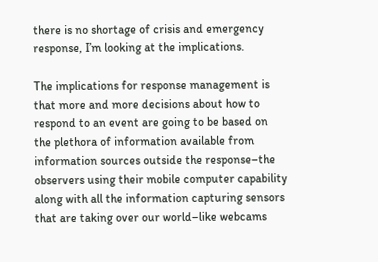there is no shortage of crisis and emergency response, I’m looking at the implications.

The implications for response management is that more and more decisions about how to respond to an event are going to be based on the plethora of information available from information sources outside the response–the observers using their mobile computer capability along with all the information capturing sensors that are taking over our world–like webcams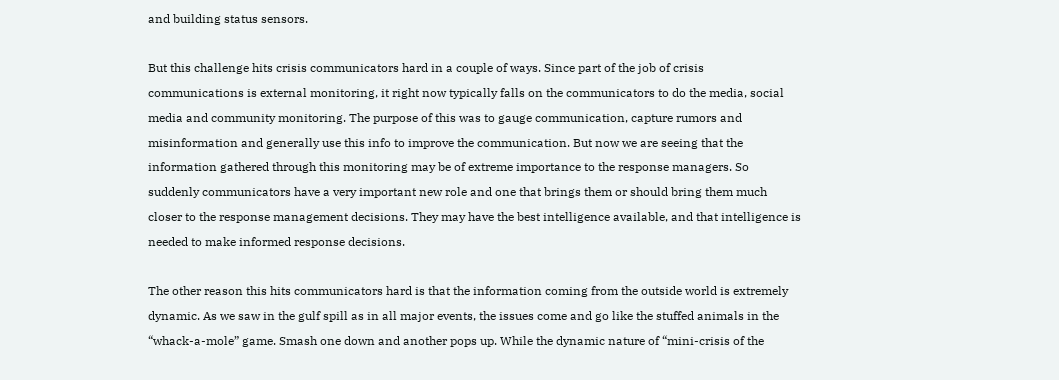and building status sensors.

But this challenge hits crisis communicators hard in a couple of ways. Since part of the job of crisis communications is external monitoring, it right now typically falls on the communicators to do the media, social media and community monitoring. The purpose of this was to gauge communication, capture rumors and misinformation and generally use this info to improve the communication. But now we are seeing that the information gathered through this monitoring may be of extreme importance to the response managers. So suddenly communicators have a very important new role and one that brings them or should bring them much closer to the response management decisions. They may have the best intelligence available, and that intelligence is needed to make informed response decisions.

The other reason this hits communicators hard is that the information coming from the outside world is extremely dynamic. As we saw in the gulf spill as in all major events, the issues come and go like the stuffed animals in the “whack-a-mole” game. Smash one down and another pops up. While the dynamic nature of “mini-crisis of the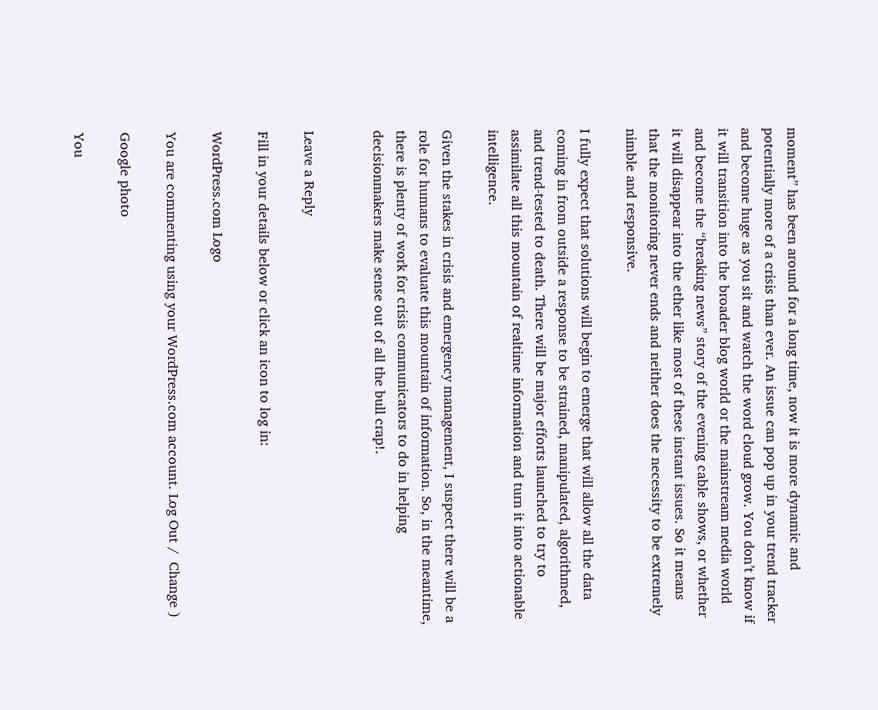moment” has been around for a long time, now it is more dynamic and potentially more of a crisis than ever. An issue can pop up in your trend tracker and become huge as you sit and watch the word cloud grow. You don’t know if it will transition into the broader blog world or the mainstream media world and become the “breaking news” story of the evening cable shows, or whether it will disappear into the ether like most of these instant issues. So it means that the monitoring never ends and neither does the necessity to be extremely nimble and responsive.

I fully expect that solutions will begin to emerge that will allow all the data coming in from outside a response to be strained, manipulated, algorithmed, and trend-tested to death. There will be major efforts launched to try to assimilate all this mountain of realtime information and turn it into actionable intelligence.

Given the stakes in crisis and emergency management, I suspect there will be a role for humans to evaluate this mountain of information. So, in the meantime, there is plenty of work for crisis communicators to do in helping decisionmakers make sense out of all the bull crap!.


Leave a Reply

Fill in your details below or click an icon to log in:

WordPress.com Logo

You are commenting using your WordPress.com account. Log Out /  Change )

Google photo

You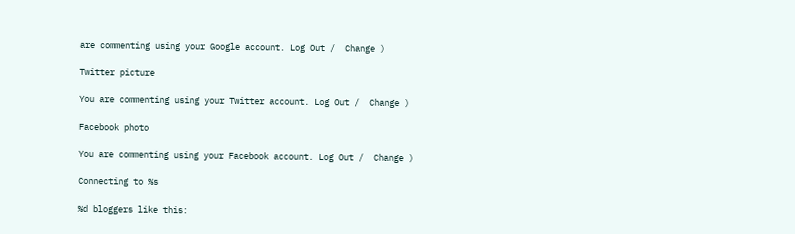are commenting using your Google account. Log Out /  Change )

Twitter picture

You are commenting using your Twitter account. Log Out /  Change )

Facebook photo

You are commenting using your Facebook account. Log Out /  Change )

Connecting to %s

%d bloggers like this: